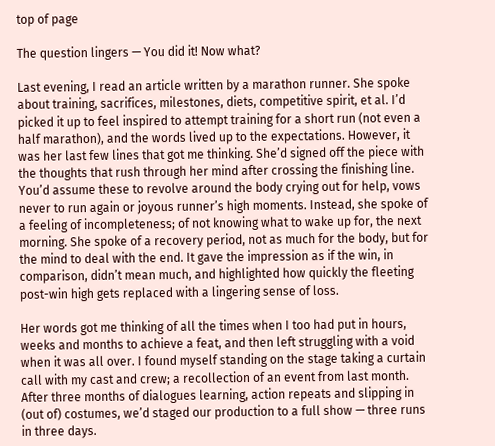top of page

The question lingers — You did it! Now what?

Last evening, I read an article written by a marathon runner. She spoke about training, sacrifices, milestones, diets, competitive spirit, et al. I’d picked it up to feel inspired to attempt training for a short run (not even a half marathon), and the words lived up to the expectations. However, it was her last few lines that got me thinking. She’d signed off the piece with the thoughts that rush through her mind after crossing the finishing line. You’d assume these to revolve around the body crying out for help, vows never to run again or joyous runner’s high moments. Instead, she spoke of a feeling of incompleteness; of not knowing what to wake up for, the next morning. She spoke of a recovery period, not as much for the body, but for the mind to deal with the end. It gave the impression as if the win, in comparison, didn’t mean much, and highlighted how quickly the fleeting post-win high gets replaced with a lingering sense of loss.

Her words got me thinking of all the times when I too had put in hours, weeks and months to achieve a feat, and then left struggling with a void when it was all over. I found myself standing on the stage taking a curtain call with my cast and crew; a recollection of an event from last month. After three months of dialogues learning, action repeats and slipping in (out of) costumes, we’d staged our production to a full show — three runs in three days.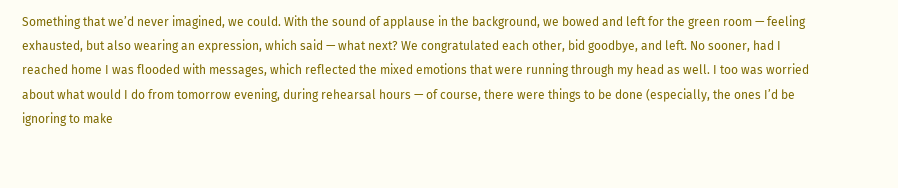Something that we’d never imagined, we could. With the sound of applause in the background, we bowed and left for the green room — feeling exhausted, but also wearing an expression, which said — what next? We congratulated each other, bid goodbye, and left. No sooner, had I reached home I was flooded with messages, which reflected the mixed emotions that were running through my head as well. I too was worried about what would I do from tomorrow evening, during rehearsal hours — of course, there were things to be done (especially, the ones I’d be ignoring to make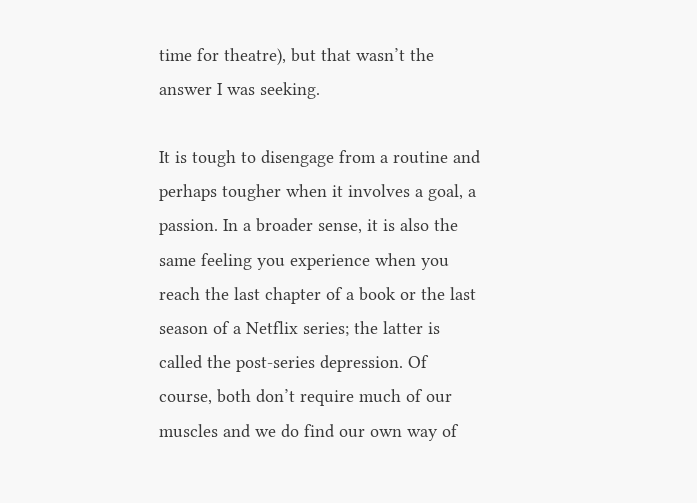time for theatre), but that wasn’t the answer I was seeking.

It is tough to disengage from a routine and perhaps tougher when it involves a goal, a passion. In a broader sense, it is also the same feeling you experience when you reach the last chapter of a book or the last season of a Netflix series; the latter is called the post-series depression. Of course, both don’t require much of our muscles and we do find our own way of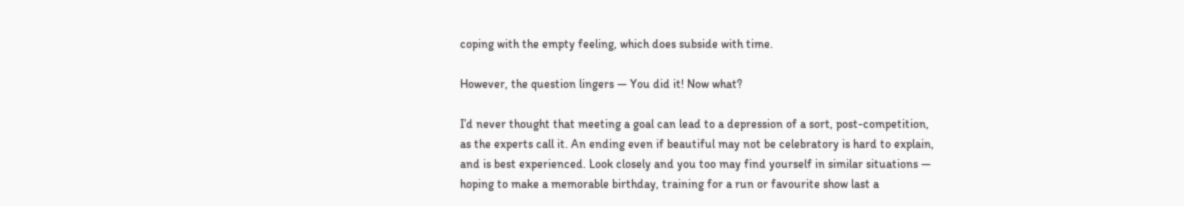coping with the empty feeling, which does subside with time.

However, the question lingers — You did it! Now what?

I’d never thought that meeting a goal can lead to a depression of a sort, post-competition, as the experts call it. An ending even if beautiful may not be celebratory is hard to explain, and is best experienced. Look closely and you too may find yourself in similar situations — hoping to make a memorable birthday, training for a run or favourite show last a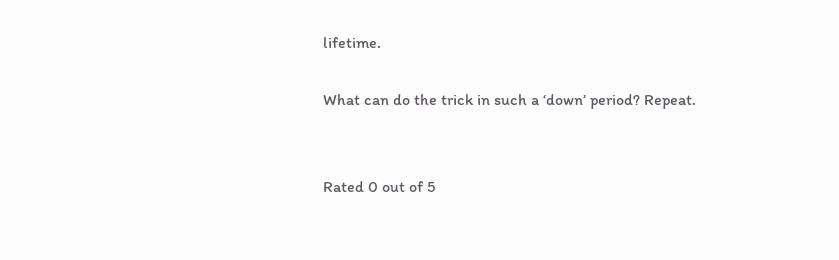lifetime.

What can do the trick in such a ‘down’ period? Repeat.


Rated 0 out of 5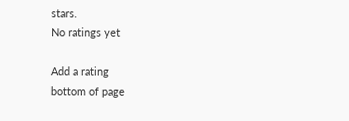stars.
No ratings yet

Add a rating
bottom of page